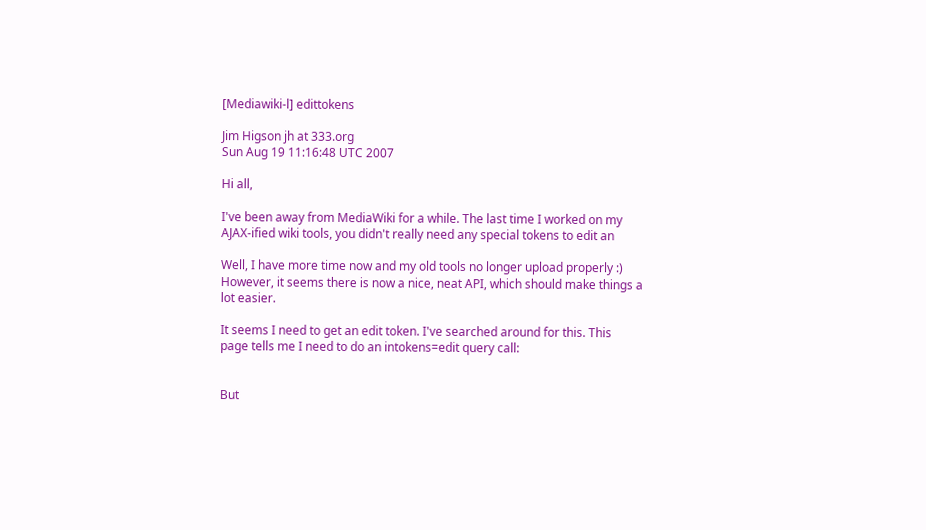[Mediawiki-l] edittokens

Jim Higson jh at 333.org
Sun Aug 19 11:16:48 UTC 2007

Hi all,

I've been away from MediaWiki for a while. The last time I worked on my
AJAX-ified wiki tools, you didn't really need any special tokens to edit an

Well, I have more time now and my old tools no longer upload properly :)
However, it seems there is now a nice, neat API, which should make things a
lot easier.

It seems I need to get an edit token. I've searched around for this. This
page tells me I need to do an intokens=edit query call:


But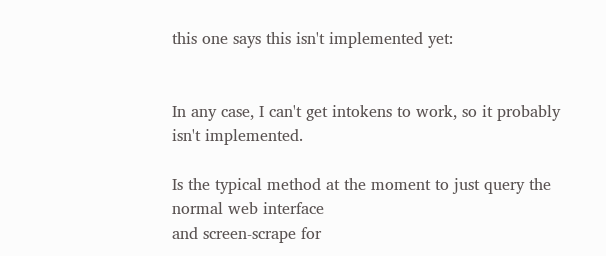this one says this isn't implemented yet:


In any case, I can't get intokens to work, so it probably isn't implemented.

Is the typical method at the moment to just query the normal web interface
and screen-scrape for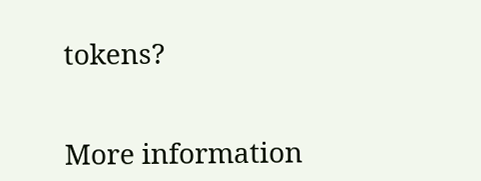tokens?


More information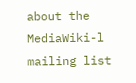about the MediaWiki-l mailing list